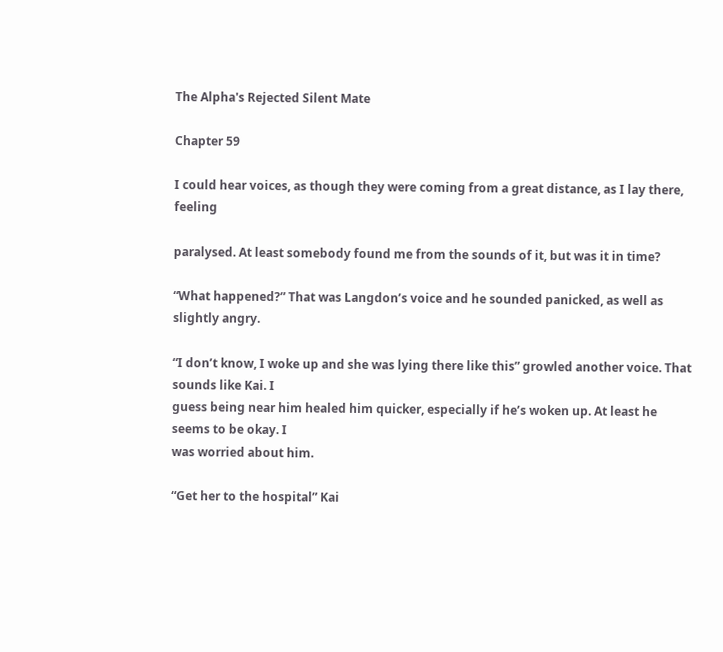The Alpha's Rejected Silent Mate

Chapter 59

I could hear voices, as though they were coming from a great distance, as I lay there, feeling

paralysed. At least somebody found me from the sounds of it, but was it in time?

“What happened?” That was Langdon’s voice and he sounded panicked, as well as slightly angry.

“I don’t know, I woke up and she was lying there like this” growled another voice. That sounds like Kai. I
guess being near him healed him quicker, especially if he’s woken up. At least he seems to be okay. I
was worried about him.

“Get her to the hospital” Kai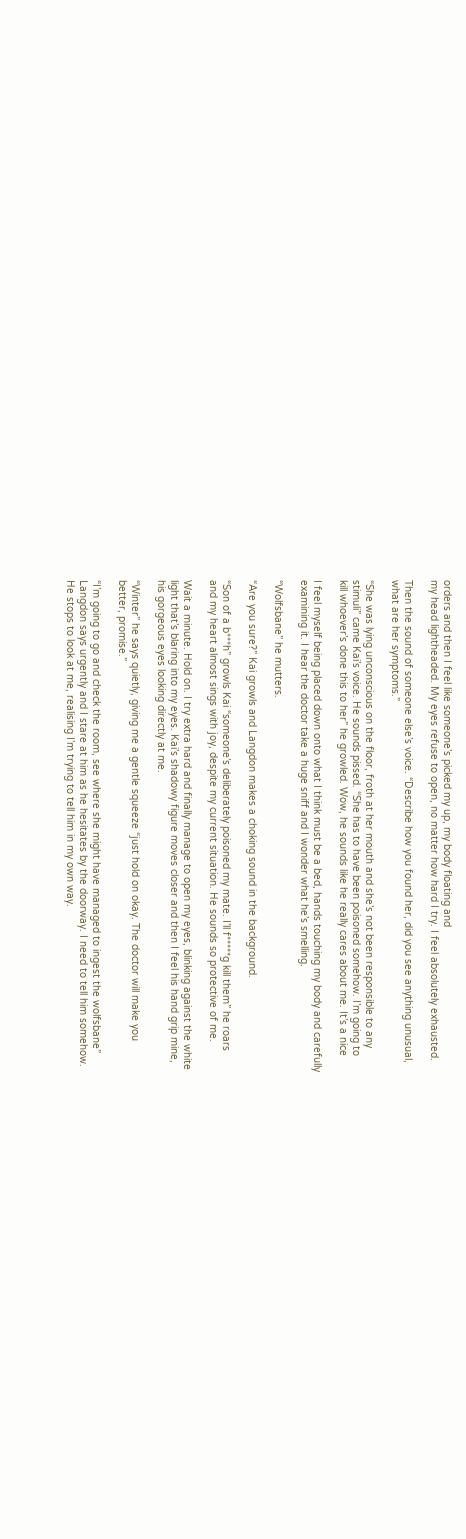orders and then I feel like someone’s picked my up, my body floating and
my head lightheaded. My eyes refuse to open, no matter how hard I try. I feel absolutely exhausted.

Then the sound of someone else’s voice. “Describe how you found her, did you see anything unusual,
what are her symptoms.”

“She was lying unconscious on the floor, froth at her mouth and she’s not been responsible to any
stimuli” came Kai’s voice. He sounds pissed. “She has to have been poisoned somehow. I’m going to
kill whoever’s done this to her” he growled. Wow, he sounds like he really cares about me. It’s a nice

I feel myself being placed down onto what I think must be a bed, hands touching my body and carefully
examining it. I hear the doctor take a huge sniff and I wonder what he’s smelling.

“Wolfsbane” he mutters.

“Are you sure?” Kai growls and Langdon makes a choking sound in the background.

“Son of a b***h” growls Kai “someone’s deliberately poisoned my mate. I’ll f*****g kill them” he roars
and my heart almost sings with joy, despite my current situation. He sounds so protective of me.

Wait a minute. Hold on. I try extra hard and finally manage to open my eyes, blinking against the white
light that’s blaring into my eyes. Kai’s shadowy figure moves closer and then I feel his hand grip mine,
his gorgeous eyes looking directly at me.

“Winter” he says quietly, giving me a gentle squeeze “just hold on okay. The doctor will make you
better, promise.”

“I’m going to go and check the room, see where she might have managed to ingest the wolfsbane”
Langdon says urgently and I stare at him as he hesitates by the doorway. I need to tell him somehow.
He stops to look at me, realising I’m trying to tell him in my own way.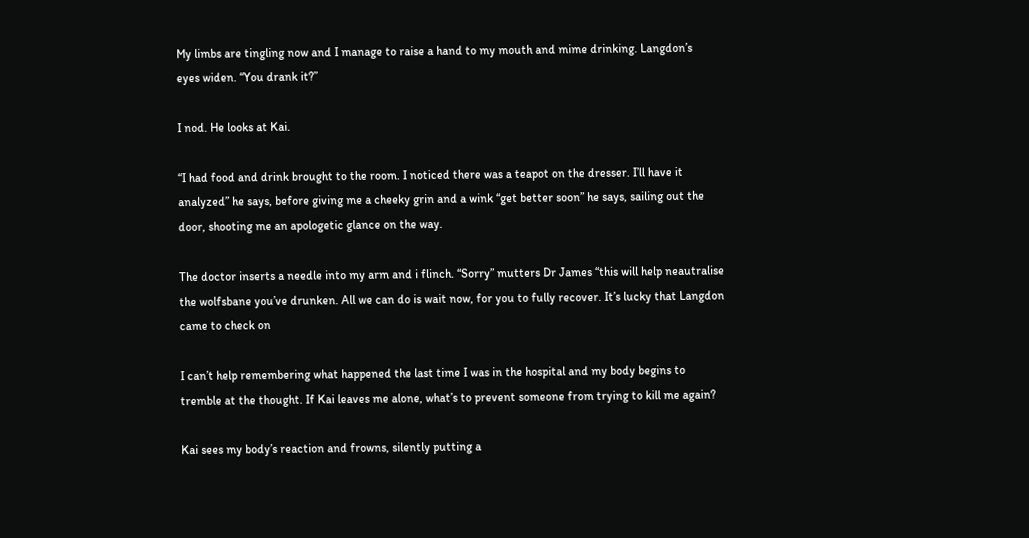My limbs are tingling now and I manage to raise a hand to my mouth and mime drinking. Langdon’s
eyes widen. “You drank it?”

I nod. He looks at Kai.

“I had food and drink brought to the room. I noticed there was a teapot on the dresser. I’ll have it
analyzed” he says, before giving me a cheeky grin and a wink “get better soon” he says, sailing out the
door, shooting me an apologetic glance on the way.

The doctor inserts a needle into my arm and i flinch. “Sorry” mutters Dr James “this will help neautralise
the wolfsbane you’ve drunken. All we can do is wait now, for you to fully recover. It’s lucky that Langdon
came to check on

I can’t help remembering what happened the last time I was in the hospital and my body begins to
tremble at the thought. If Kai leaves me alone, what’s to prevent someone from trying to kill me again?

Kai sees my body’s reaction and frowns, silently putting a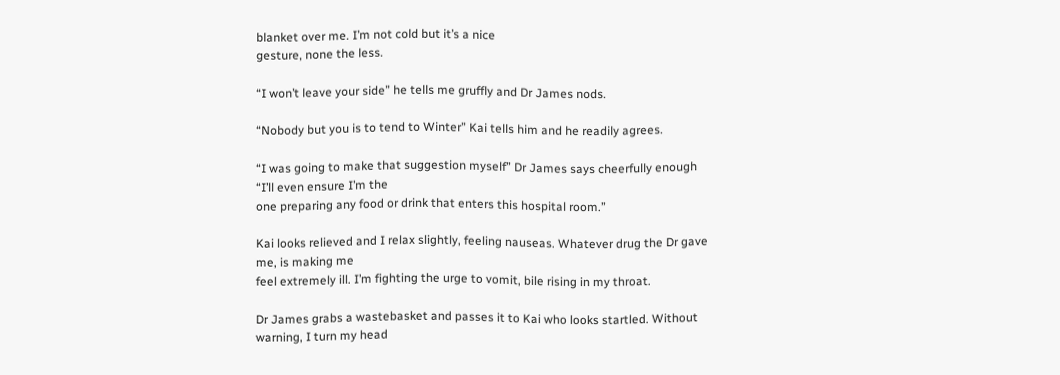blanket over me. I’m not cold but it’s a nice
gesture, none the less.

“I won’t leave your side” he tells me gruffly and Dr James nods.

“Nobody but you is to tend to Winter” Kai tells him and he readily agrees.

“I was going to make that suggestion myself” Dr James says cheerfully enough “I’ll even ensure I’m the
one preparing any food or drink that enters this hospital room.”

Kai looks relieved and I relax slightly, feeling nauseas. Whatever drug the Dr gave me, is making me
feel extremely ill. I’m fighting the urge to vomit, bile rising in my throat.

Dr James grabs a wastebasket and passes it to Kai who looks startled. Without warning, I turn my head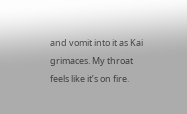and vomit into it as Kai grimaces. My throat feels like it’s on fire.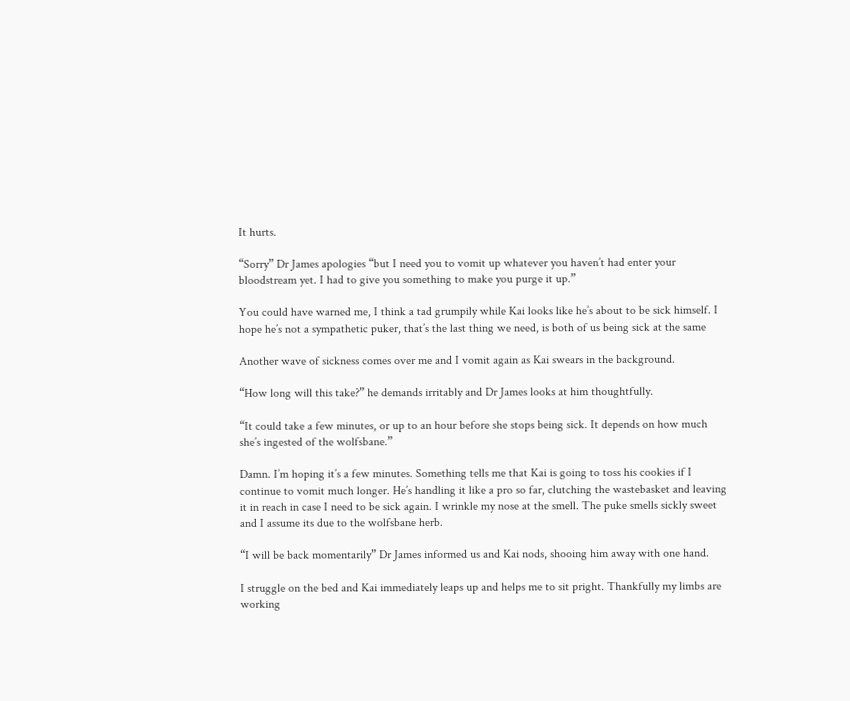It hurts.

“Sorry” Dr James apologies “but I need you to vomit up whatever you haven’t had enter your
bloodstream yet. I had to give you something to make you purge it up.”

You could have warned me, I think a tad grumpily while Kai looks like he’s about to be sick himself. I
hope he’s not a sympathetic puker, that’s the last thing we need, is both of us being sick at the same

Another wave of sickness comes over me and I vomit again as Kai swears in the background.

“How long will this take?” he demands irritably and Dr James looks at him thoughtfully.

“It could take a few minutes, or up to an hour before she stops being sick. It depends on how much
she’s ingested of the wolfsbane.”

Damn. I’m hoping it’s a few minutes. Something tells me that Kai is going to toss his cookies if I
continue to vomit much longer. He’s handling it like a pro so far, clutching the wastebasket and leaving
it in reach in case I need to be sick again. I wrinkle my nose at the smell. The puke smells sickly sweet
and I assume its due to the wolfsbane herb.

“I will be back momentarily” Dr James informed us and Kai nods, shooing him away with one hand.

I struggle on the bed and Kai immediately leaps up and helps me to sit pright. Thankfully my limbs are
working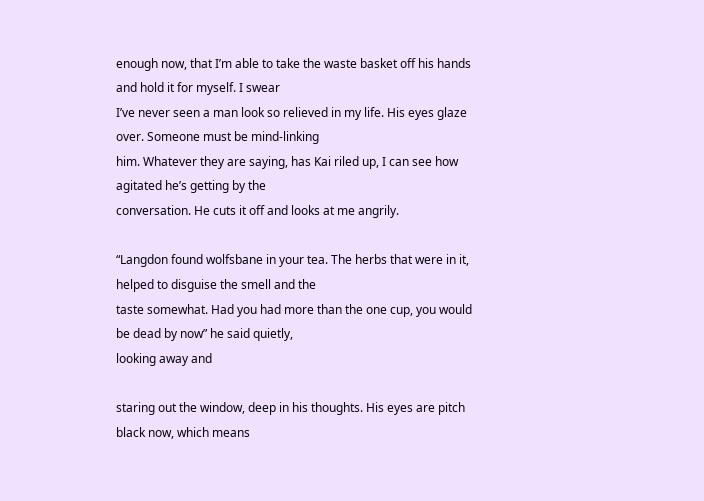enough now, that I’m able to take the waste basket off his hands and hold it for myself. I swear
I’ve never seen a man look so relieved in my life. His eyes glaze over. Someone must be mind-linking
him. Whatever they are saying, has Kai riled up, I can see how agitated he’s getting by the
conversation. He cuts it off and looks at me angrily.

“Langdon found wolfsbane in your tea. The herbs that were in it, helped to disguise the smell and the
taste somewhat. Had you had more than the one cup, you would be dead by now” he said quietly,
looking away and

staring out the window, deep in his thoughts. His eyes are pitch black now, which means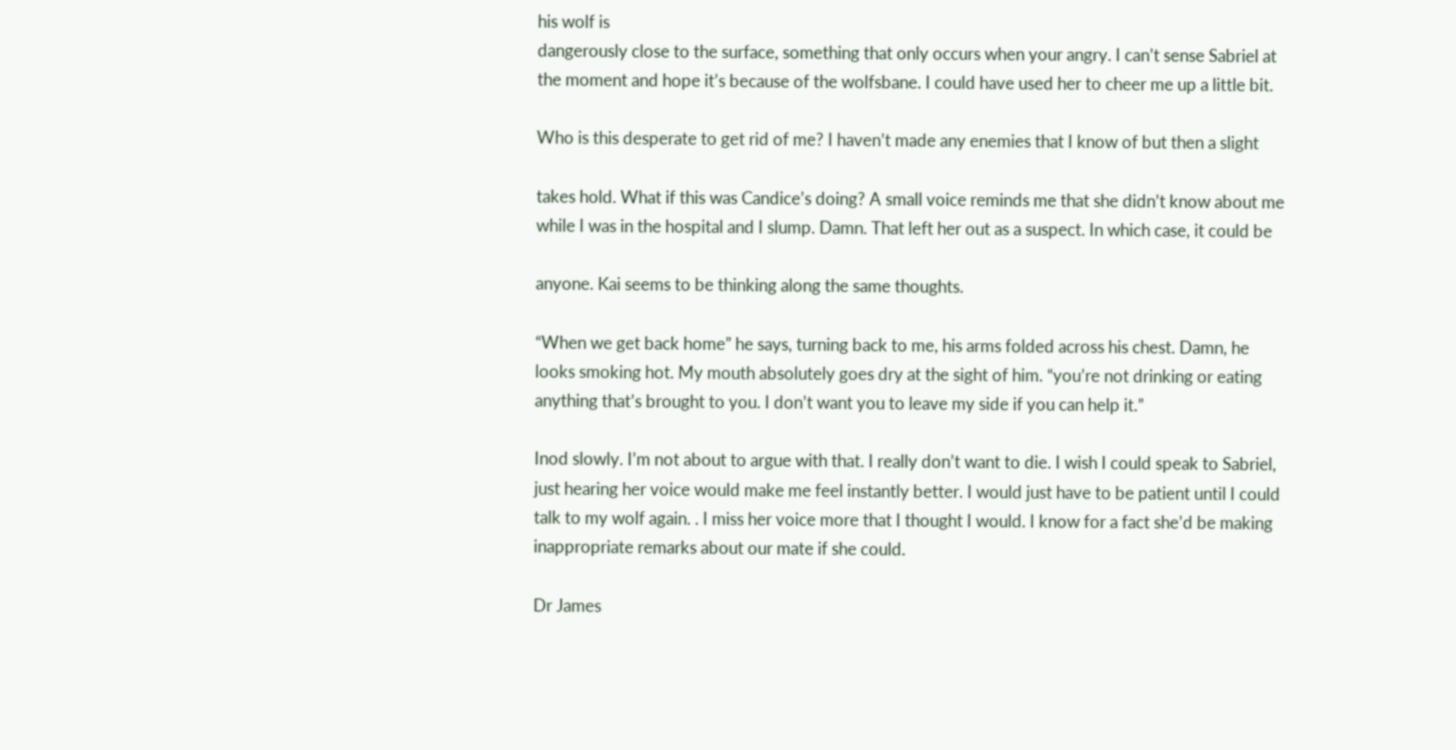his wolf is
dangerously close to the surface, something that only occurs when your angry. I can’t sense Sabriel at
the moment and hope it’s because of the wolfsbane. I could have used her to cheer me up a little bit.

Who is this desperate to get rid of me? I haven’t made any enemies that I know of but then a slight

takes hold. What if this was Candice’s doing? A small voice reminds me that she didn’t know about me
while I was in the hospital and I slump. Damn. That left her out as a suspect. In which case, it could be

anyone. Kai seems to be thinking along the same thoughts.

“When we get back home” he says, turning back to me, his arms folded across his chest. Damn, he
looks smoking hot. My mouth absolutely goes dry at the sight of him. “you’re not drinking or eating
anything that’s brought to you. I don’t want you to leave my side if you can help it.”

Inod slowly. I’m not about to argue with that. I really don’t want to die. I wish I could speak to Sabriel,
just hearing her voice would make me feel instantly better. I would just have to be patient until I could
talk to my wolf again. . I miss her voice more that I thought I would. I know for a fact she’d be making
inappropriate remarks about our mate if she could.

Dr James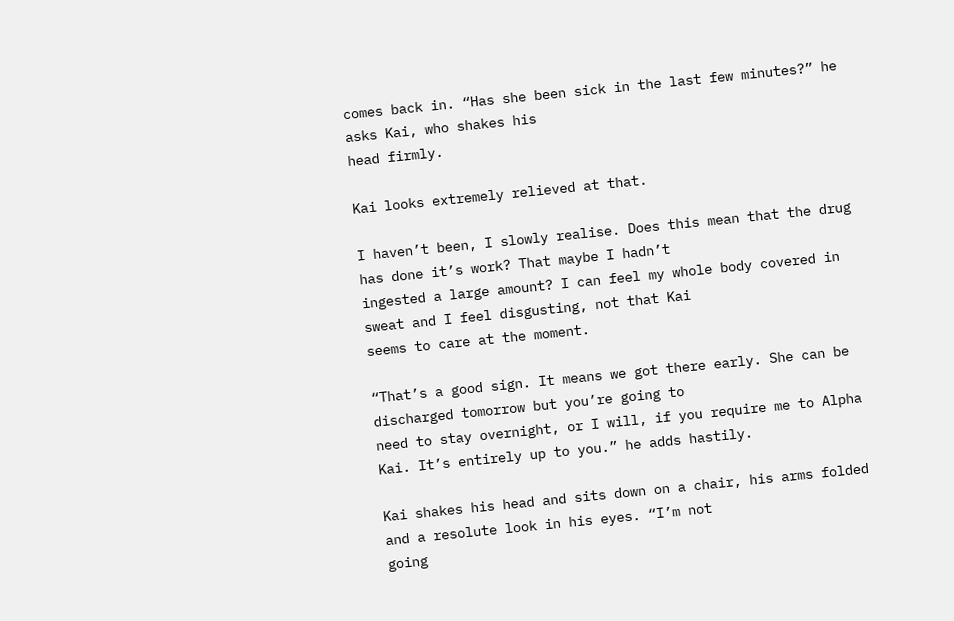comes back in. “Has she been sick in the last few minutes?” he asks Kai, who shakes his
head firmly.

Kai looks extremely relieved at that.

I haven’t been, I slowly realise. Does this mean that the drug has done it’s work? That maybe I hadn’t
ingested a large amount? I can feel my whole body covered in sweat and I feel disgusting, not that Kai
seems to care at the moment.

“That’s a good sign. It means we got there early. She can be discharged tomorrow but you’re going to
need to stay overnight, or I will, if you require me to Alpha Kai. It’s entirely up to you.” he adds hastily.

Kai shakes his head and sits down on a chair, his arms folded and a resolute look in his eyes. “I’m not
going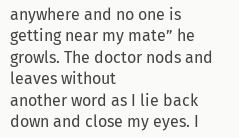anywhere and no one is getting near my mate” he growls. The doctor nods and leaves without
another word as I lie back down and close my eyes. I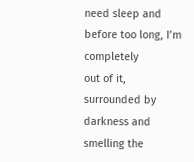need sleep and before too long, I’m completely
out of it, surrounded by darkness and smelling the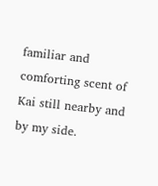familiar and comforting scent of Kai still nearby and
by my side.